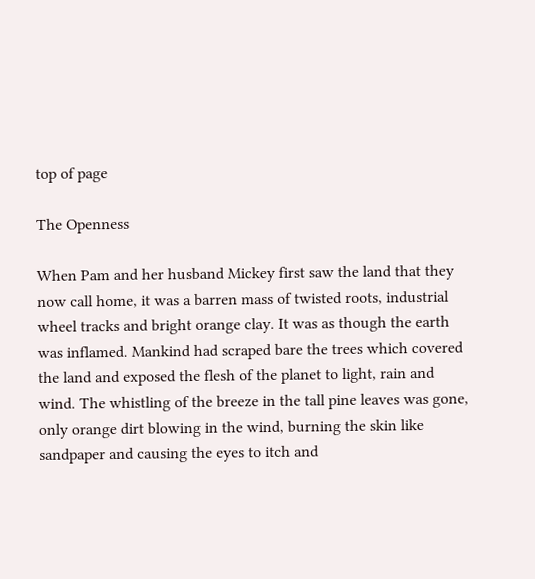top of page

The Openness

When Pam and her husband Mickey first saw the land that they now call home, it was a barren mass of twisted roots, industrial wheel tracks and bright orange clay. It was as though the earth was inflamed. Mankind had scraped bare the trees which covered the land and exposed the flesh of the planet to light, rain and wind. The whistling of the breeze in the tall pine leaves was gone, only orange dirt blowing in the wind, burning the skin like sandpaper and causing the eyes to itch and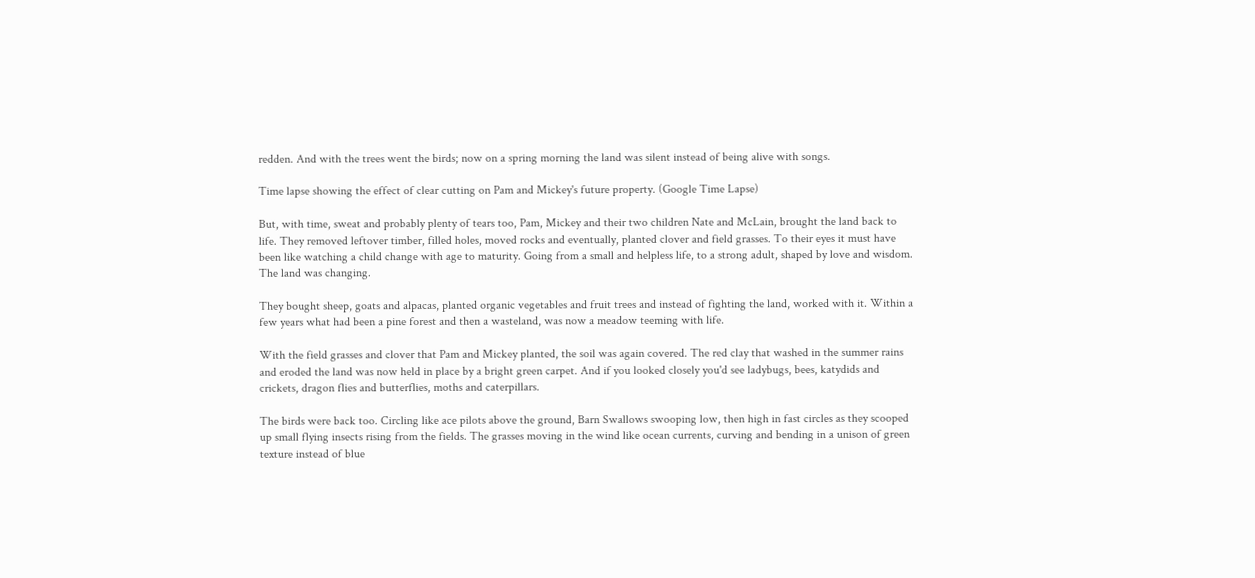redden. And with the trees went the birds; now on a spring morning the land was silent instead of being alive with songs.

Time lapse showing the effect of clear cutting on Pam and Mickey's future property. (Google Time Lapse)

But, with time, sweat and probably plenty of tears too, Pam, Mickey and their two children Nate and McLain, brought the land back to life. They removed leftover timber, filled holes, moved rocks and eventually, planted clover and field grasses. To their eyes it must have been like watching a child change with age to maturity. Going from a small and helpless life, to a strong adult, shaped by love and wisdom. The land was changing.

They bought sheep, goats and alpacas, planted organic vegetables and fruit trees and instead of fighting the land, worked with it. Within a few years what had been a pine forest and then a wasteland, was now a meadow teeming with life.

With the field grasses and clover that Pam and Mickey planted, the soil was again covered. The red clay that washed in the summer rains and eroded the land was now held in place by a bright green carpet. And if you looked closely you'd see ladybugs, bees, katydids and crickets, dragon flies and butterflies, moths and caterpillars.

The birds were back too. Circling like ace pilots above the ground, Barn Swallows swooping low, then high in fast circles as they scooped up small flying insects rising from the fields. The grasses moving in the wind like ocean currents, curving and bending in a unison of green texture instead of blue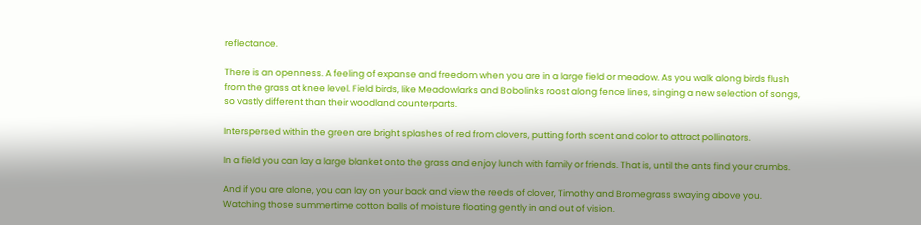reflectance.

There is an openness. A feeling of expanse and freedom when you are in a large field or meadow. As you walk along birds flush from the grass at knee level. Field birds, like Meadowlarks and Bobolinks roost along fence lines, singing a new selection of songs, so vastly different than their woodland counterparts.

Interspersed within the green are bright splashes of red from clovers, putting forth scent and color to attract pollinators.

In a field you can lay a large blanket onto the grass and enjoy lunch with family or friends. That is, until the ants find your crumbs.

And if you are alone, you can lay on your back and view the reeds of clover, Timothy and Bromegrass swaying above you. Watching those summertime cotton balls of moisture floating gently in and out of vision.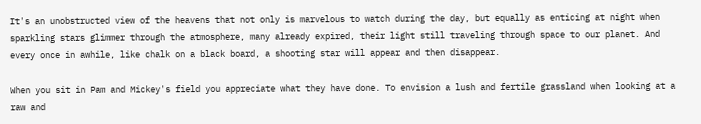It's an unobstructed view of the heavens that not only is marvelous to watch during the day, but equally as enticing at night when sparkling stars glimmer through the atmosphere, many already expired, their light still traveling through space to our planet. And every once in awhile, like chalk on a black board, a shooting star will appear and then disappear.

When you sit in Pam and Mickey's field you appreciate what they have done. To envision a lush and fertile grassland when looking at a raw and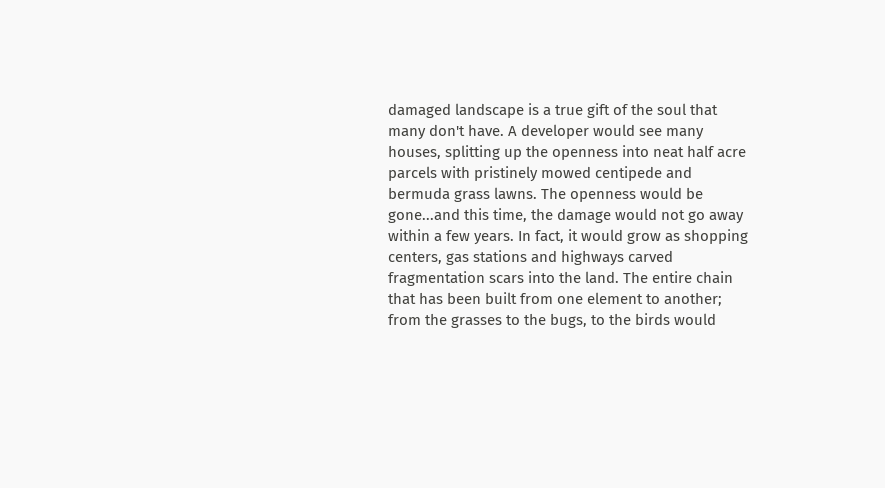damaged landscape is a true gift of the soul that many don't have. A developer would see many houses, splitting up the openness into neat half acre parcels with pristinely mowed centipede and bermuda grass lawns. The openness would be gone...and this time, the damage would not go away within a few years. In fact, it would grow as shopping centers, gas stations and highways carved fragmentation scars into the land. The entire chain that has been built from one element to another; from the grasses to the bugs, to the birds would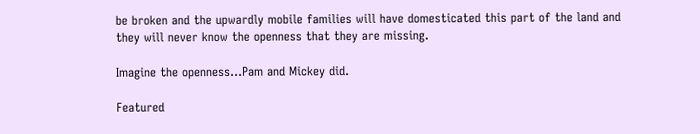be broken and the upwardly mobile families will have domesticated this part of the land and they will never know the openness that they are missing.

Imagine the openness...Pam and Mickey did.

Featured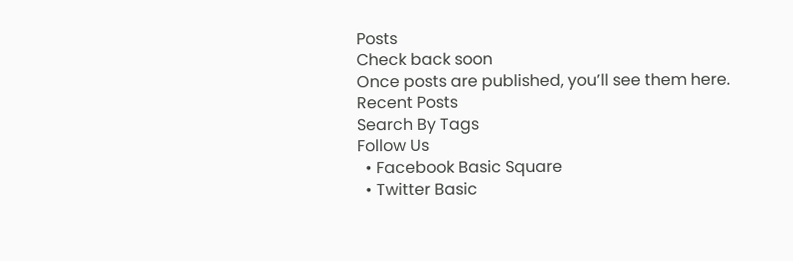Posts
Check back soon
Once posts are published, you’ll see them here.
Recent Posts
Search By Tags
Follow Us
  • Facebook Basic Square
  • Twitter Basic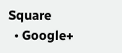Square
  • Google+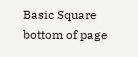Basic Square
bottom of page